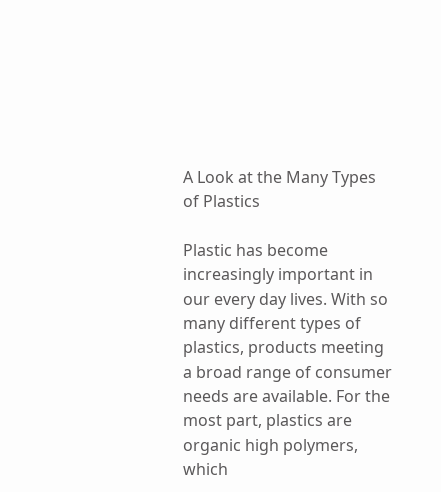A Look at the Many Types of Plastics

Plastic has become increasingly important in our every day lives. With so many different types of plastics, products meeting a broad range of consumer needs are available. For the most part, plastics are organic high polymers, which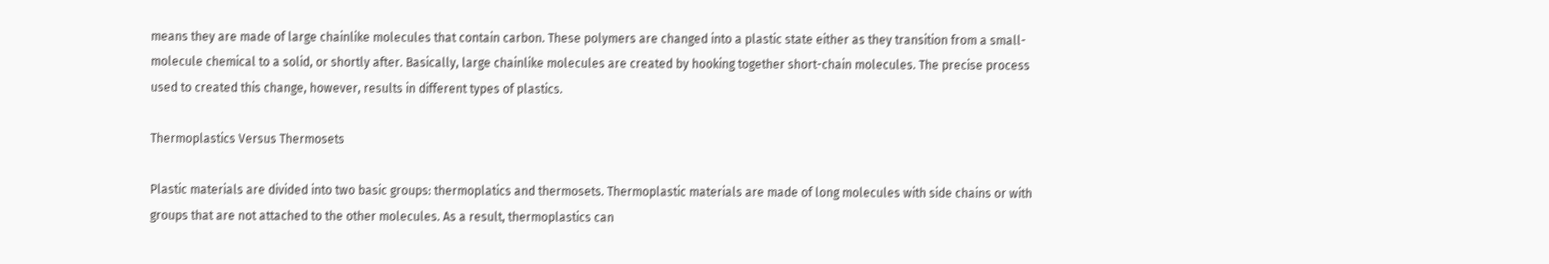means they are made of large chainlike molecules that contain carbon. These polymers are changed into a plastic state either as they transition from a small-molecule chemical to a solid, or shortly after. Basically, large chainlike molecules are created by hooking together short-chain molecules. The precise process used to created this change, however, results in different types of plastics.

Thermoplastics Versus Thermosets

Plastic materials are divided into two basic groups: thermoplatics and thermosets. Thermoplastic materials are made of long molecules with side chains or with groups that are not attached to the other molecules. As a result, thermoplastics can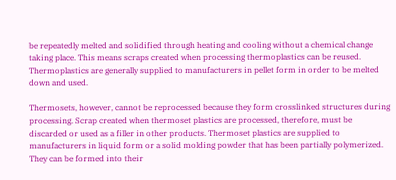be repeatedly melted and solidified through heating and cooling without a chemical change taking place. This means scraps created when processing thermoplastics can be reused. Thermoplastics are generally supplied to manufacturers in pellet form in order to be melted down and used.

Thermosets, however, cannot be reprocessed because they form crosslinked structures during processing. Scrap created when thermoset plastics are processed, therefore, must be discarded or used as a filler in other products. Thermoset plastics are supplied to manufacturers in liquid form or a solid molding powder that has been partially polymerized. They can be formed into their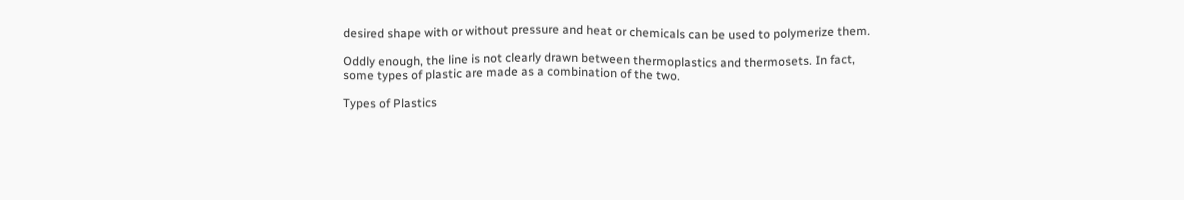desired shape with or without pressure and heat or chemicals can be used to polymerize them.

Oddly enough, the line is not clearly drawn between thermoplastics and thermosets. In fact, some types of plastic are made as a combination of the two.

Types of Plastics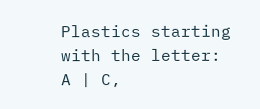Plastics starting with the letter:
A | C,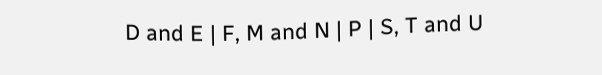D and E | F, M and N | P | S, T and U